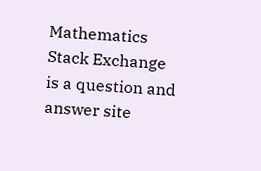Mathematics Stack Exchange is a question and answer site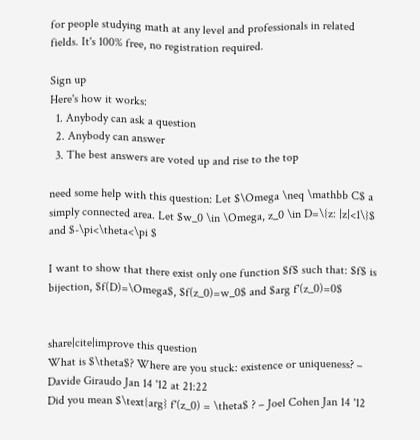for people studying math at any level and professionals in related fields. It's 100% free, no registration required.

Sign up
Here's how it works:
  1. Anybody can ask a question
  2. Anybody can answer
  3. The best answers are voted up and rise to the top

need some help with this question: Let $\Omega \neq \mathbb C$ a simply connected area. Let $w_0 \in \Omega, z_0 \in D=\{z: |z|<1\}$ and $-\pi<\theta<\pi $

I want to show that there exist only one function $f$ such that: $f$ is bijection, $f(D)=\Omega$, $f(z_0)=w_0$ and $arg f'(z_0)=0$


share|cite|improve this question
What is $\theta$? Where are you stuck: existence or uniqueness? – Davide Giraudo Jan 14 '12 at 21:22
Did you mean $\text{arg} f'(z_0) = \theta$ ? – Joel Cohen Jan 14 '12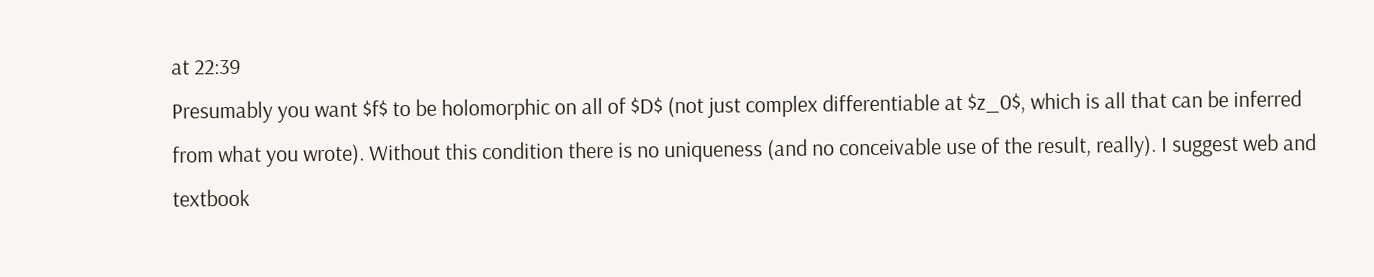at 22:39
Presumably you want $f$ to be holomorphic on all of $D$ (not just complex differentiable at $z_0$, which is all that can be inferred from what you wrote). Without this condition there is no uniqueness (and no conceivable use of the result, really). I suggest web and textbook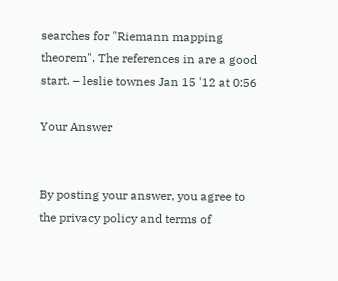searches for "Riemann mapping theorem". The references in are a good start. – leslie townes Jan 15 '12 at 0:56

Your Answer


By posting your answer, you agree to the privacy policy and terms of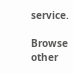service.

Browse other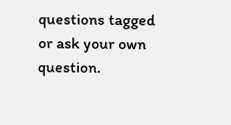questions tagged or ask your own question.